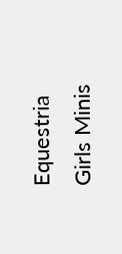Equestria Girls Minis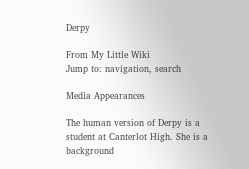Derpy

From My Little Wiki
Jump to: navigation, search

Media Appearances

The human version of Derpy is a student at Canterlot High. She is a background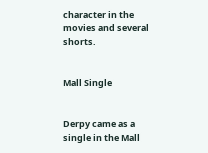character in the movies and several shorts.


Mall Single


Derpy came as a single in the Mall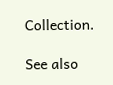Collection.

See also